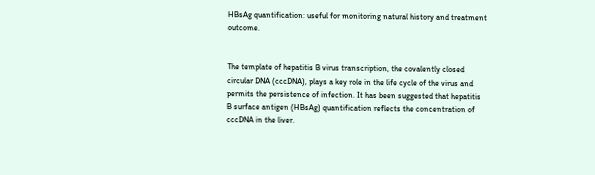HBsAg quantification: useful for monitoring natural history and treatment outcome.


The template of hepatitis B virus transcription, the covalently closed circular DNA (cccDNA), plays a key role in the life cycle of the virus and permits the persistence of infection. It has been suggested that hepatitis B surface antigen (HBsAg) quantification reflects the concentration of cccDNA in the liver.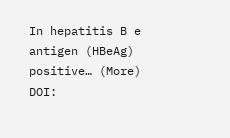In hepatitis B e antigen (HBeAg) positive… (More)
DOI: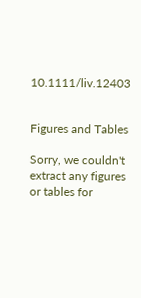10.1111/liv.12403


Figures and Tables

Sorry, we couldn't extract any figures or tables for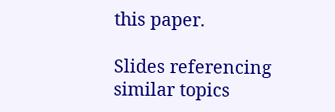this paper.

Slides referencing similar topics